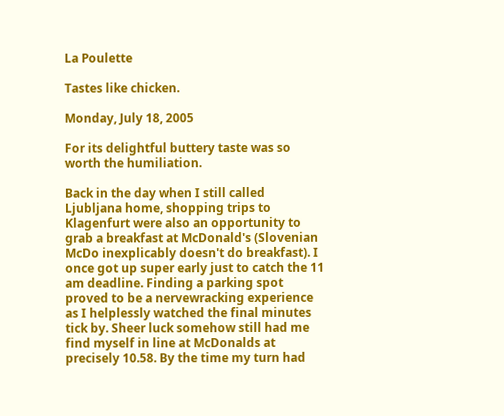La Poulette

Tastes like chicken.

Monday, July 18, 2005

For its delightful buttery taste was so worth the humiliation.

Back in the day when I still called Ljubljana home, shopping trips to Klagenfurt were also an opportunity to grab a breakfast at McDonald's (Slovenian McDo inexplicably doesn't do breakfast). I once got up super early just to catch the 11 am deadline. Finding a parking spot proved to be a nervewracking experience as I helplessly watched the final minutes tick by. Sheer luck somehow still had me find myself in line at McDonalds at precisely 10.58. By the time my turn had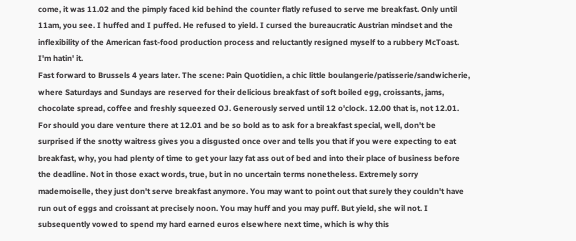come, it was 11.02 and the pimply faced kid behind the counter flatly refused to serve me breakfast. Only until 11am, you see. I huffed and I puffed. He refused to yield. I cursed the bureaucratic Austrian mindset and the inflexibility of the American fast-food production process and reluctantly resigned myself to a rubbery McToast. I'm hatin' it.
Fast forward to Brussels 4 years later. The scene: Pain Quotidien, a chic little boulangerie/patisserie/sandwicherie, where Saturdays and Sundays are reserved for their delicious breakfast of soft boiled egg, croissants, jams, chocolate spread, coffee and freshly squeezed OJ. Generously served until 12 o'clock. 12.00 that is, not 12.01. For should you dare venture there at 12.01 and be so bold as to ask for a breakfast special, well, don't be surprised if the snotty waitress gives you a disgusted once over and tells you that if you were expecting to eat breakfast, why, you had plenty of time to get your lazy fat ass out of bed and into their place of business before the deadline. Not in those exact words, true, but in no uncertain terms nonetheless. Extremely sorry mademoiselle, they just don't serve breakfast anymore. You may want to point out that surely they couldn't have run out of eggs and croissant at precisely noon. You may huff and you may puff. But yield, she wil not. I subsequently vowed to spend my hard earned euros elsewhere next time, which is why this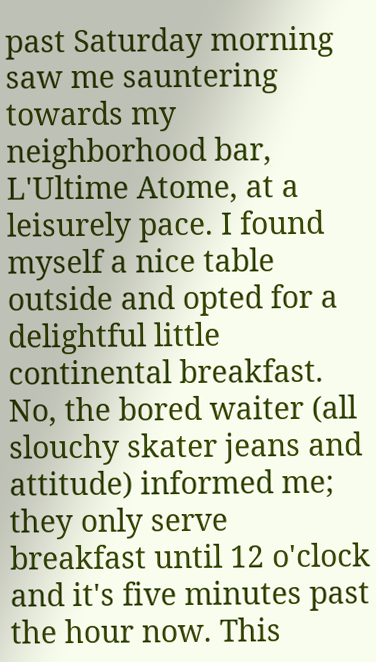past Saturday morning saw me sauntering towards my neighborhood bar, L'Ultime Atome, at a leisurely pace. I found myself a nice table outside and opted for a delightful little continental breakfast. No, the bored waiter (all slouchy skater jeans and attitude) informed me; they only serve breakfast until 12 o'clock and it's five minutes past the hour now. This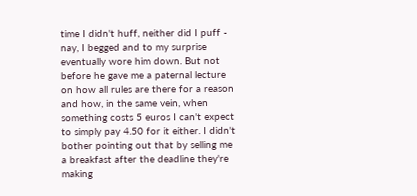time I didn't huff, neither did I puff - nay, I begged and to my surprise eventually wore him down. But not before he gave me a paternal lecture on how all rules are there for a reason and how, in the same vein, when something costs 5 euros I can't expect to simply pay 4.50 for it either. I didn't bother pointing out that by selling me a breakfast after the deadline they're making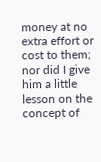money at no extra effort or cost to them; nor did I give him a little lesson on the concept of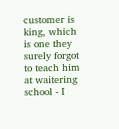customer is king, which is one they surely forgot to teach him at waitering school - I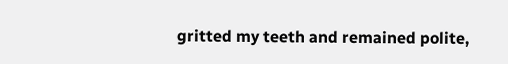gritted my teeth and remained polite,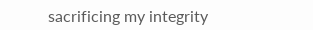sacrificing my integrity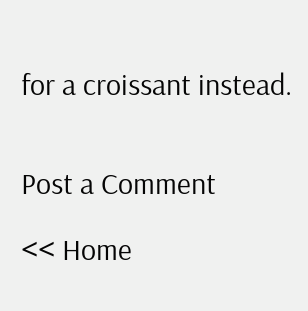for a croissant instead.


Post a Comment

<< Home